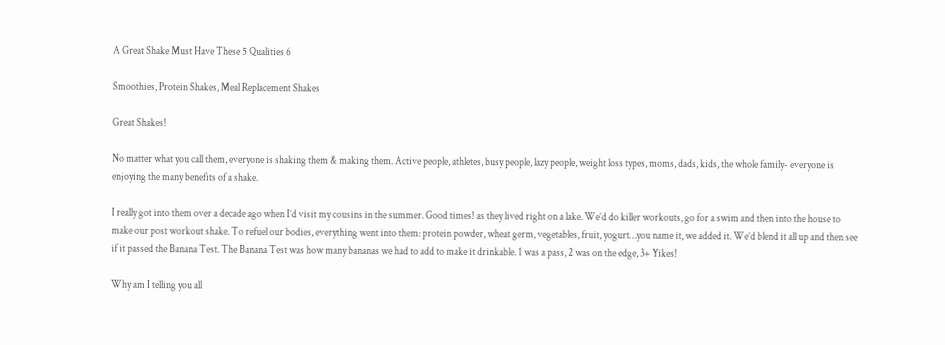A Great Shake Must Have These 5 Qualities 6

Smoothies, Protein Shakes, Meal Replacement Shakes

Great Shakes!

No matter what you call them, everyone is shaking them & making them. Active people, athletes, busy people, lazy people, weight loss types, moms, dads, kids, the whole family- everyone is enjoying the many benefits of a shake.

I really got into them over a decade ago when I’d visit my cousins in the summer. Good times! as they lived right on a lake. We’d do killer workouts, go for a swim and then into the house to make our post workout shake. To refuel our bodies, everything went into them: protein powder, wheat germ, vegetables, fruit, yogurt…you name it, we added it. We’d blend it all up and then see if it passed the Banana Test. The Banana Test was how many bananas we had to add to make it drinkable. 1 was a pass, 2 was on the edge, 3+ Yikes!

Why am I telling you all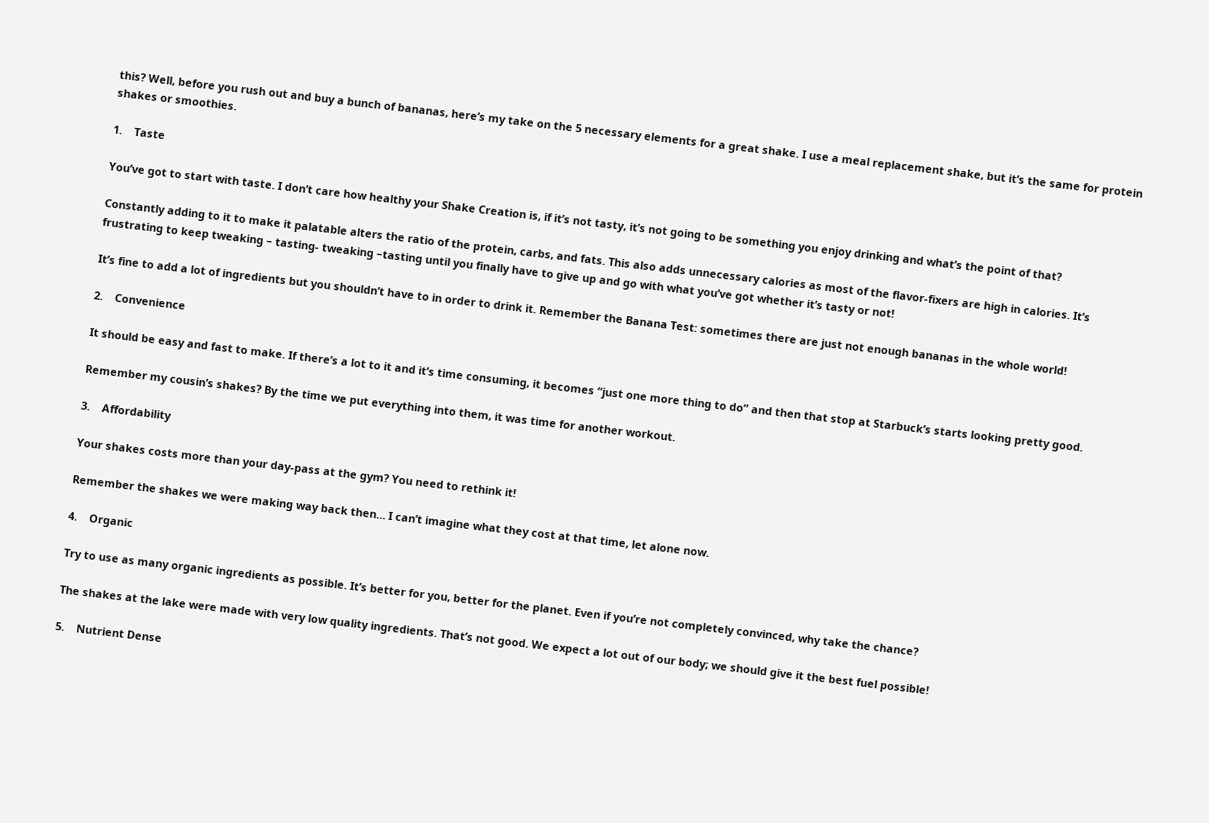this? Well, before you rush out and buy a bunch of bananas, here’s my take on the 5 necessary elements for a great shake. I use a meal replacement shake, but it’s the same for protein shakes or smoothies.

1.    Taste

You’ve got to start with taste. I don’t care how healthy your Shake Creation is, if it’s not tasty, it’s not going to be something you enjoy drinking and what’s the point of that?

Constantly adding to it to make it palatable alters the ratio of the protein, carbs, and fats. This also adds unnecessary calories as most of the flavor-fixers are high in calories. It’s frustrating to keep tweaking – tasting- tweaking –tasting until you finally have to give up and go with what you’ve got whether it’s tasty or not!

It’s fine to add a lot of ingredients but you shouldn’t have to in order to drink it. Remember the Banana Test: sometimes there are just not enough bananas in the whole world!

2.    Convenience

It should be easy and fast to make. If there’s a lot to it and it’s time consuming, it becomes “just one more thing to do” and then that stop at Starbuck’s starts looking pretty good.

Remember my cousin’s shakes? By the time we put everything into them, it was time for another workout.

3.    Affordability

Your shakes costs more than your day-pass at the gym? You need to rethink it!

Remember the shakes we were making way back then… I can’t imagine what they cost at that time, let alone now.

4.    Organic

Try to use as many organic ingredients as possible. It’s better for you, better for the planet. Even if you’re not completely convinced, why take the chance?

The shakes at the lake were made with very low quality ingredients. That’s not good. We expect a lot out of our body; we should give it the best fuel possible!

5.    Nutrient Dense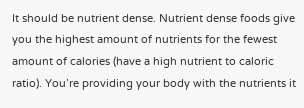It should be nutrient dense. Nutrient dense foods give you the highest amount of nutrients for the fewest amount of calories (have a high nutrient to caloric ratio). You’re providing your body with the nutrients it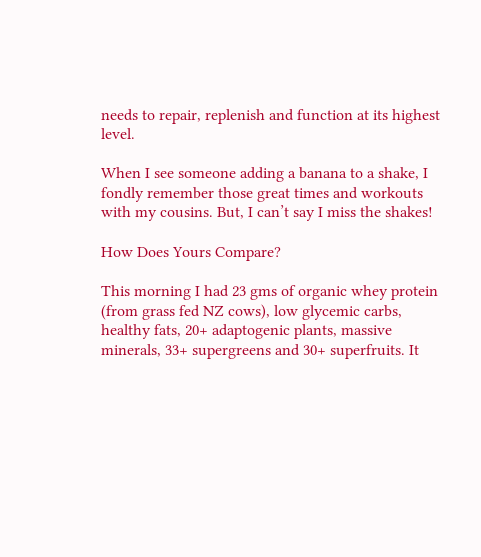needs to repair, replenish and function at its highest level.

When I see someone adding a banana to a shake, I fondly remember those great times and workouts with my cousins. But, I can’t say I miss the shakes!

How Does Yours Compare?

This morning I had 23 gms of organic whey protein (from grass fed NZ cows), low glycemic carbs, healthy fats, 20+ adaptogenic plants, massive minerals, 33+ supergreens and 30+ superfruits. It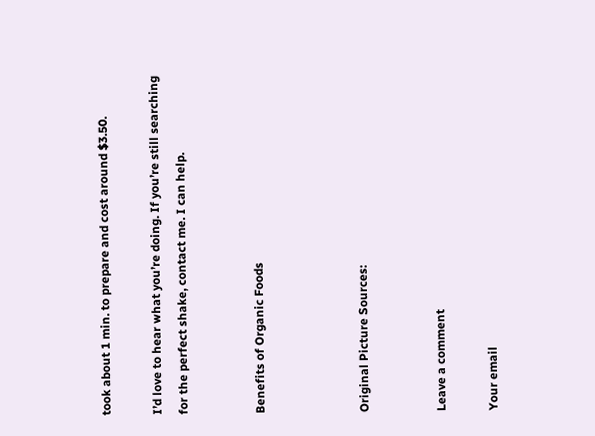took about 1 min. to prepare and cost around $3.50.

I’d love to hear what you’re doing. If you’re still searching for the perfect shake, contact me. I can help.


Benefits of Organic Foods



Original Picture Sources:


Leave a comment

Your email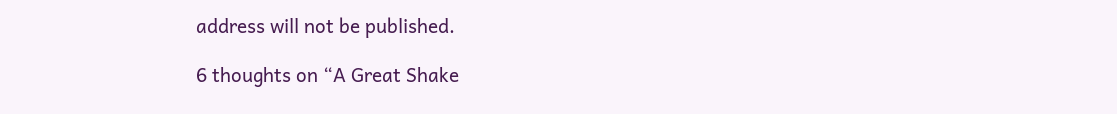address will not be published.

6 thoughts on “A Great Shake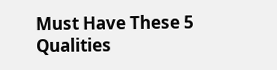Must Have These 5 Qualities